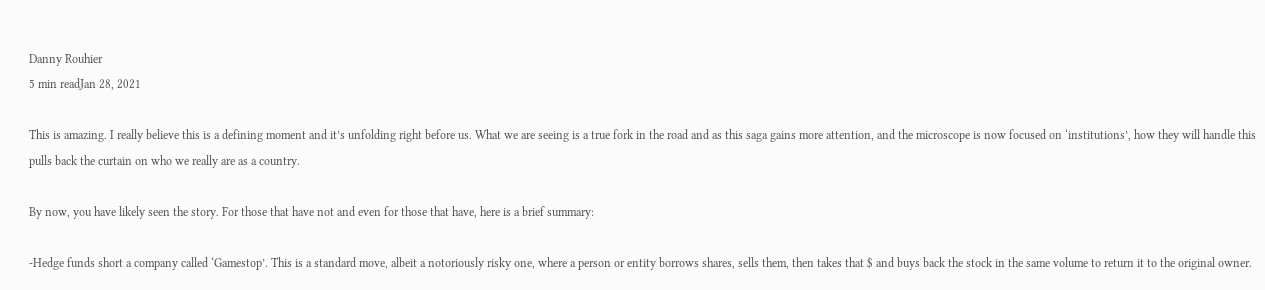Danny Rouhier
5 min readJan 28, 2021

This is amazing. I really believe this is a defining moment and it’s unfolding right before us. What we are seeing is a true fork in the road and as this saga gains more attention, and the microscope is now focused on ‘institutions’, how they will handle this pulls back the curtain on who we really are as a country.

By now, you have likely seen the story. For those that have not and even for those that have, here is a brief summary:

-Hedge funds short a company called ‘Gamestop’. This is a standard move, albeit a notoriously risky one, where a person or entity borrows shares, sells them, then takes that $ and buys back the stock in the same volume to return it to the original owner.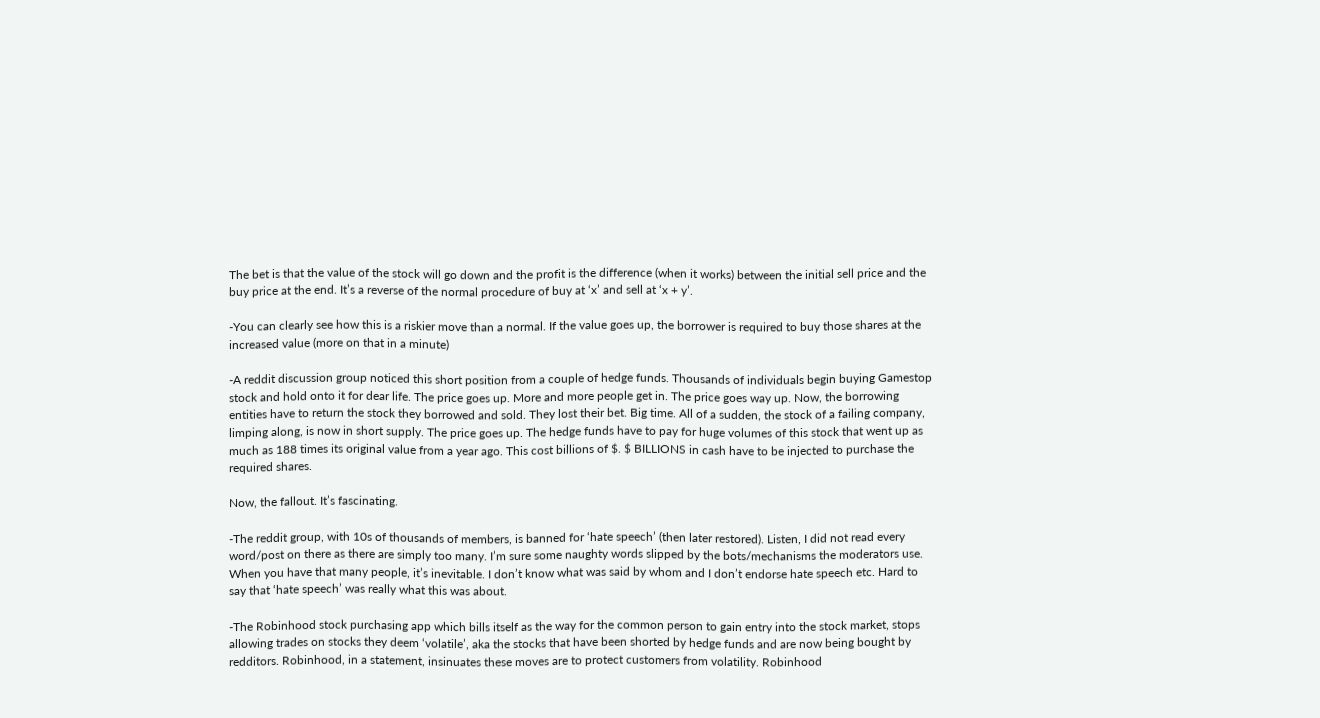The bet is that the value of the stock will go down and the profit is the difference (when it works) between the initial sell price and the buy price at the end. It’s a reverse of the normal procedure of buy at ‘x’ and sell at ‘x + y’.

-You can clearly see how this is a riskier move than a normal. If the value goes up, the borrower is required to buy those shares at the increased value (more on that in a minute)

-A reddit discussion group noticed this short position from a couple of hedge funds. Thousands of individuals begin buying Gamestop stock and hold onto it for dear life. The price goes up. More and more people get in. The price goes way up. Now, the borrowing entities have to return the stock they borrowed and sold. They lost their bet. Big time. All of a sudden, the stock of a failing company, limping along, is now in short supply. The price goes up. The hedge funds have to pay for huge volumes of this stock that went up as much as 188 times its original value from a year ago. This cost billions of $. $ BILLIONS in cash have to be injected to purchase the required shares.

Now, the fallout. It’s fascinating.

-The reddit group, with 10s of thousands of members, is banned for ‘hate speech’ (then later restored). Listen, I did not read every word/post on there as there are simply too many. I’m sure some naughty words slipped by the bots/mechanisms the moderators use. When you have that many people, it’s inevitable. I don’t know what was said by whom and I don’t endorse hate speech etc. Hard to say that ‘hate speech’ was really what this was about.

-The Robinhood stock purchasing app which bills itself as the way for the common person to gain entry into the stock market, stops allowing trades on stocks they deem ‘volatile’, aka the stocks that have been shorted by hedge funds and are now being bought by redditors. Robinhood, in a statement, insinuates these moves are to protect customers from volatility. Robinhood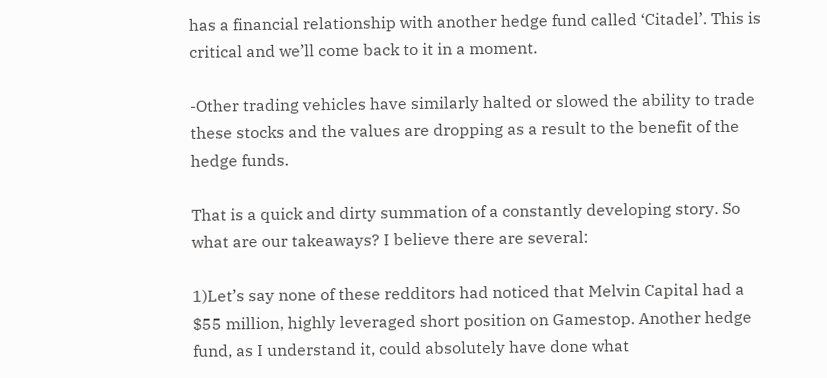has a financial relationship with another hedge fund called ‘Citadel’. This is critical and we’ll come back to it in a moment.

-Other trading vehicles have similarly halted or slowed the ability to trade these stocks and the values are dropping as a result to the benefit of the hedge funds.

That is a quick and dirty summation of a constantly developing story. So what are our takeaways? I believe there are several:

1)Let’s say none of these redditors had noticed that Melvin Capital had a $55 million, highly leveraged short position on Gamestop. Another hedge fund, as I understand it, could absolutely have done what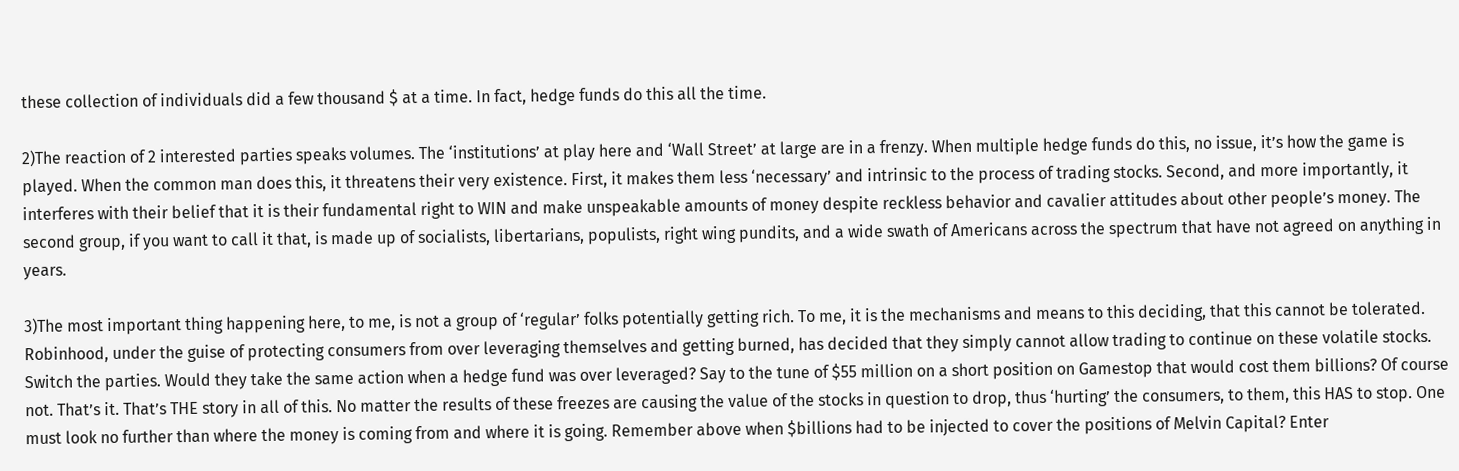these collection of individuals did a few thousand $ at a time. In fact, hedge funds do this all the time.

2)The reaction of 2 interested parties speaks volumes. The ‘institutions’ at play here and ‘Wall Street’ at large are in a frenzy. When multiple hedge funds do this, no issue, it’s how the game is played. When the common man does this, it threatens their very existence. First, it makes them less ‘necessary’ and intrinsic to the process of trading stocks. Second, and more importantly, it interferes with their belief that it is their fundamental right to WIN and make unspeakable amounts of money despite reckless behavior and cavalier attitudes about other people’s money. The second group, if you want to call it that, is made up of socialists, libertarians, populists, right wing pundits, and a wide swath of Americans across the spectrum that have not agreed on anything in years.

3)The most important thing happening here, to me, is not a group of ‘regular’ folks potentially getting rich. To me, it is the mechanisms and means to this deciding, that this cannot be tolerated. Robinhood, under the guise of protecting consumers from over leveraging themselves and getting burned, has decided that they simply cannot allow trading to continue on these volatile stocks. Switch the parties. Would they take the same action when a hedge fund was over leveraged? Say to the tune of $55 million on a short position on Gamestop that would cost them billions? Of course not. That’s it. That’s THE story in all of this. No matter the results of these freezes are causing the value of the stocks in question to drop, thus ‘hurting’ the consumers, to them, this HAS to stop. One must look no further than where the money is coming from and where it is going. Remember above when $billions had to be injected to cover the positions of Melvin Capital? Enter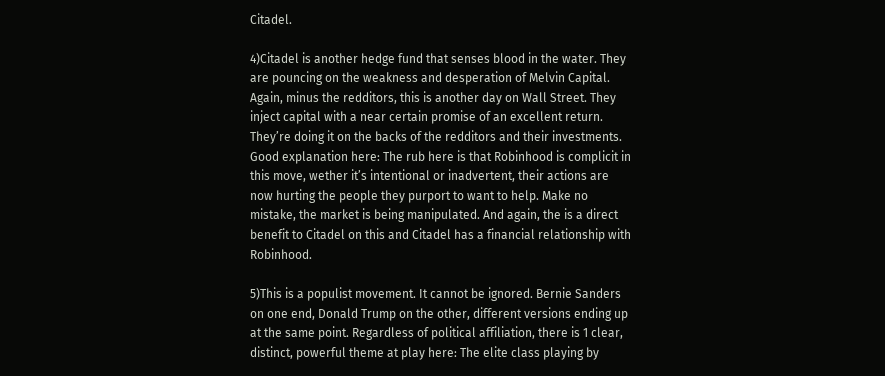Citadel.

4)Citadel is another hedge fund that senses blood in the water. They are pouncing on the weakness and desperation of Melvin Capital. Again, minus the redditors, this is another day on Wall Street. They inject capital with a near certain promise of an excellent return. They’re doing it on the backs of the redditors and their investments. Good explanation here: The rub here is that Robinhood is complicit in this move, wether it’s intentional or inadvertent, their actions are now hurting the people they purport to want to help. Make no mistake, the market is being manipulated. And again, the is a direct benefit to Citadel on this and Citadel has a financial relationship with Robinhood.

5)This is a populist movement. It cannot be ignored. Bernie Sanders on one end, Donald Trump on the other, different versions ending up at the same point. Regardless of political affiliation, there is 1 clear, distinct, powerful theme at play here: The elite class playing by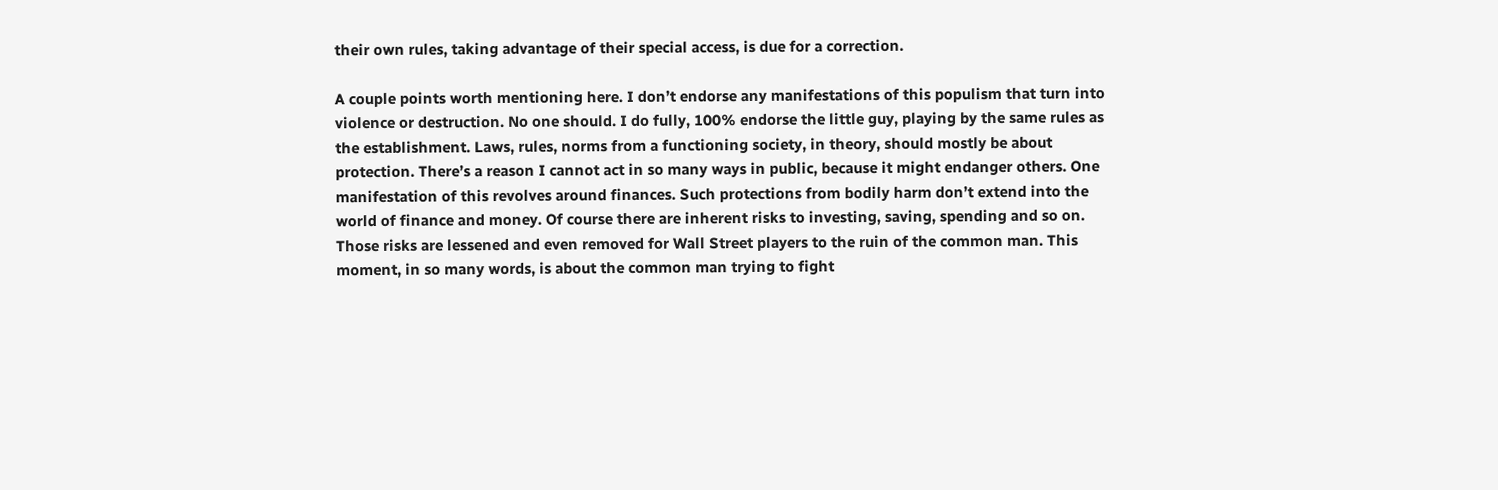their own rules, taking advantage of their special access, is due for a correction.

A couple points worth mentioning here. I don’t endorse any manifestations of this populism that turn into violence or destruction. No one should. I do fully, 100% endorse the little guy, playing by the same rules as the establishment. Laws, rules, norms from a functioning society, in theory, should mostly be about protection. There’s a reason I cannot act in so many ways in public, because it might endanger others. One manifestation of this revolves around finances. Such protections from bodily harm don’t extend into the world of finance and money. Of course there are inherent risks to investing, saving, spending and so on. Those risks are lessened and even removed for Wall Street players to the ruin of the common man. This moment, in so many words, is about the common man trying to fight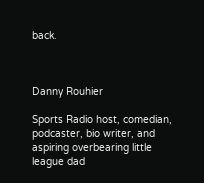back.



Danny Rouhier

Sports Radio host, comedian, podcaster, bio writer, and aspiring overbearing little league dad